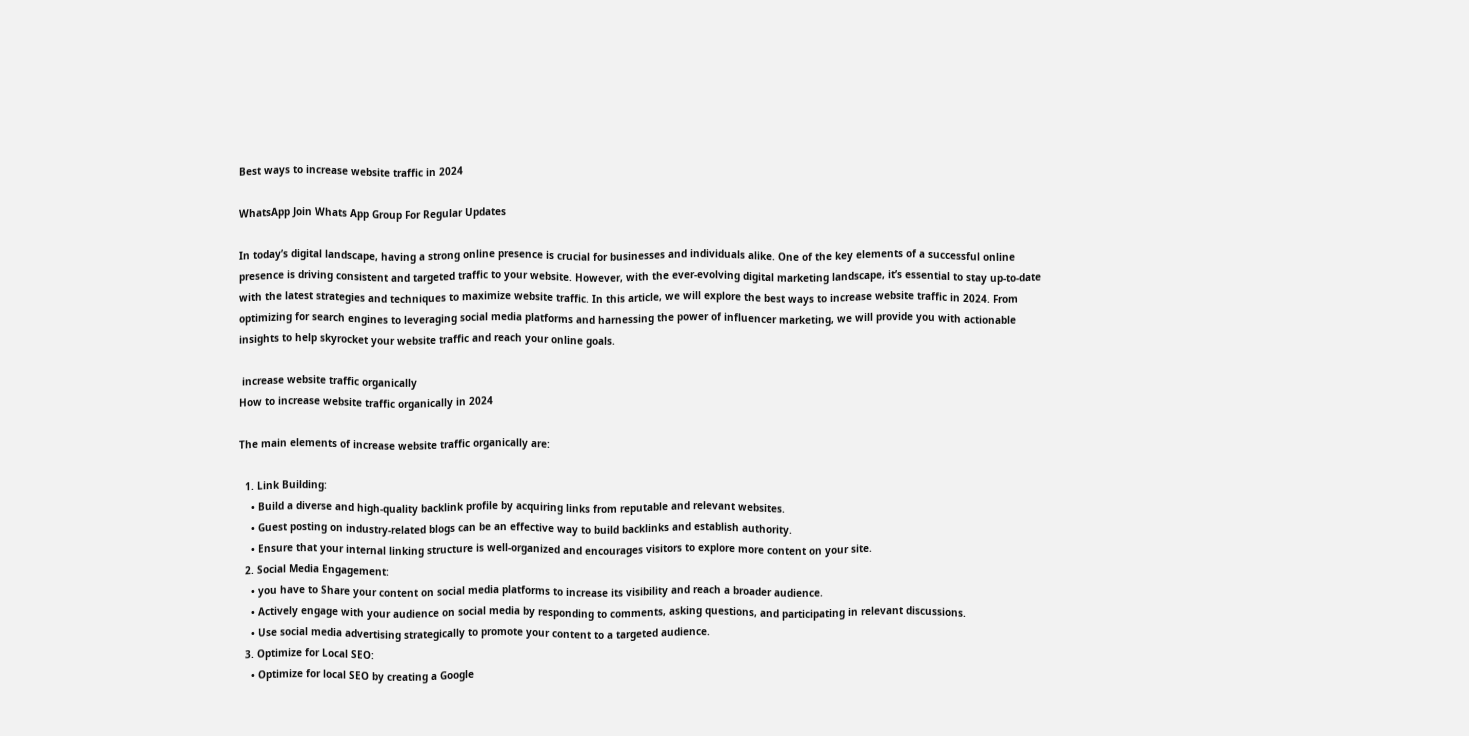Best ways to increase website traffic in 2024

WhatsApp Join Whats App Group For Regular Updates

In today’s digital landscape, having a strong online presence is crucial for businesses and individuals alike. One of the key elements of a successful online presence is driving consistent and targeted traffic to your website. However, with the ever-evolving digital marketing landscape, it’s essential to stay up-to-date with the latest strategies and techniques to maximize website traffic. In this article, we will explore the best ways to increase website traffic in 2024. From optimizing for search engines to leveraging social media platforms and harnessing the power of influencer marketing, we will provide you with actionable insights to help skyrocket your website traffic and reach your online goals.

 increase website traffic organically
How to increase website traffic organically in 2024

The main elements of increase website traffic organically are:

  1. Link Building:
    • Build a diverse and high-quality backlink profile by acquiring links from reputable and relevant websites.
    • Guest posting on industry-related blogs can be an effective way to build backlinks and establish authority.
    • Ensure that your internal linking structure is well-organized and encourages visitors to explore more content on your site.
  2. Social Media Engagement:
    • you have to Share your content on social media platforms to increase its visibility and reach a broader audience.
    • Actively engage with your audience on social media by responding to comments, asking questions, and participating in relevant discussions.
    • Use social media advertising strategically to promote your content to a targeted audience.
  3. Optimize for Local SEO:
    • Optimize for local SEO by creating a Google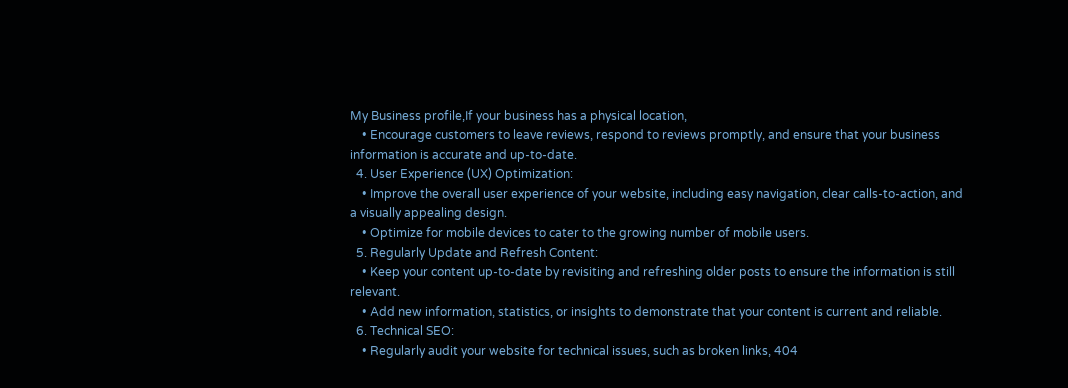My Business profile,If your business has a physical location,
    • Encourage customers to leave reviews, respond to reviews promptly, and ensure that your business information is accurate and up-to-date.
  4. User Experience (UX) Optimization:
    • Improve the overall user experience of your website, including easy navigation, clear calls-to-action, and a visually appealing design.
    • Optimize for mobile devices to cater to the growing number of mobile users.
  5. Regularly Update and Refresh Content:
    • Keep your content up-to-date by revisiting and refreshing older posts to ensure the information is still relevant.
    • Add new information, statistics, or insights to demonstrate that your content is current and reliable.
  6. Technical SEO:
    • Regularly audit your website for technical issues, such as broken links, 404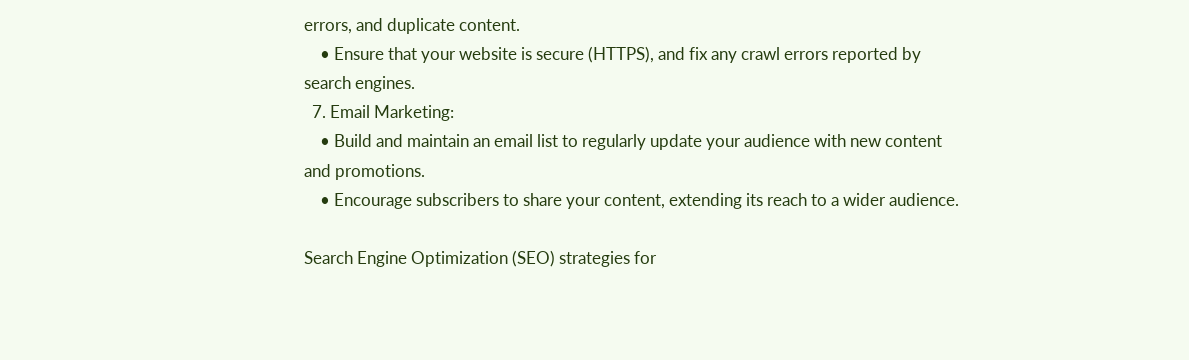errors, and duplicate content.
    • Ensure that your website is secure (HTTPS), and fix any crawl errors reported by search engines.
  7. Email Marketing:
    • Build and maintain an email list to regularly update your audience with new content and promotions.
    • Encourage subscribers to share your content, extending its reach to a wider audience.

Search Engine Optimization (SEO) strategies for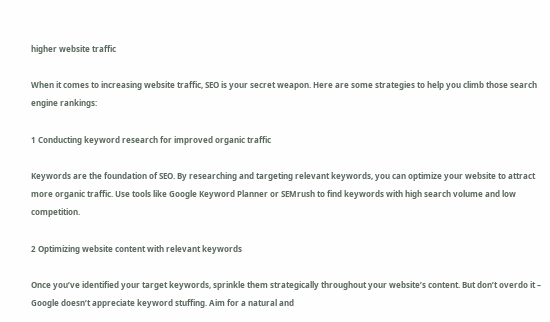higher website traffic

When it comes to increasing website traffic, SEO is your secret weapon. Here are some strategies to help you climb those search engine rankings:

1 Conducting keyword research for improved organic traffic

Keywords are the foundation of SEO. By researching and targeting relevant keywords, you can optimize your website to attract more organic traffic. Use tools like Google Keyword Planner or SEMrush to find keywords with high search volume and low competition.

2 Optimizing website content with relevant keywords

Once you’ve identified your target keywords, sprinkle them strategically throughout your website’s content. But don’t overdo it – Google doesn’t appreciate keyword stuffing. Aim for a natural and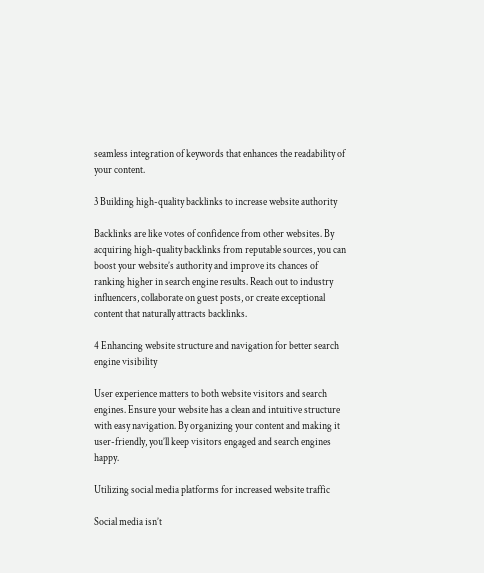seamless integration of keywords that enhances the readability of your content.

3 Building high-quality backlinks to increase website authority

Backlinks are like votes of confidence from other websites. By acquiring high-quality backlinks from reputable sources, you can boost your website’s authority and improve its chances of ranking higher in search engine results. Reach out to industry influencers, collaborate on guest posts, or create exceptional content that naturally attracts backlinks.

4 Enhancing website structure and navigation for better search engine visibility

User experience matters to both website visitors and search engines. Ensure your website has a clean and intuitive structure with easy navigation. By organizing your content and making it user-friendly, you’ll keep visitors engaged and search engines happy.

Utilizing social media platforms for increased website traffic

Social media isn’t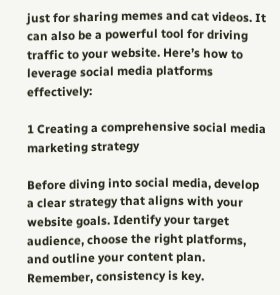just for sharing memes and cat videos. It can also be a powerful tool for driving traffic to your website. Here’s how to leverage social media platforms effectively:

1 Creating a comprehensive social media marketing strategy

Before diving into social media, develop a clear strategy that aligns with your website goals. Identify your target audience, choose the right platforms, and outline your content plan. Remember, consistency is key.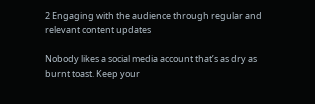2 Engaging with the audience through regular and relevant content updates

Nobody likes a social media account that’s as dry as burnt toast. Keep your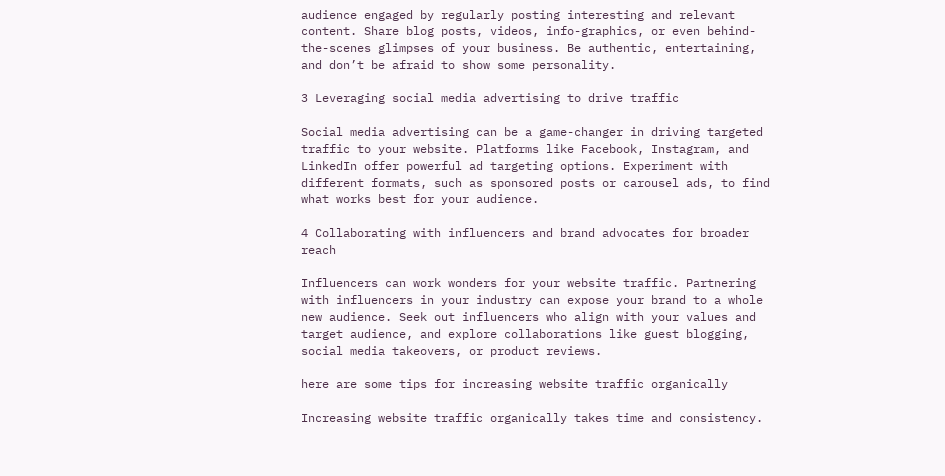audience engaged by regularly posting interesting and relevant content. Share blog posts, videos, info-graphics, or even behind-the-scenes glimpses of your business. Be authentic, entertaining, and don’t be afraid to show some personality.

3 Leveraging social media advertising to drive traffic

Social media advertising can be a game-changer in driving targeted traffic to your website. Platforms like Facebook, Instagram, and LinkedIn offer powerful ad targeting options. Experiment with different formats, such as sponsored posts or carousel ads, to find what works best for your audience.

4 Collaborating with influencers and brand advocates for broader reach

Influencers can work wonders for your website traffic. Partnering with influencers in your industry can expose your brand to a whole new audience. Seek out influencers who align with your values and target audience, and explore collaborations like guest blogging, social media takeovers, or product reviews.

here are some tips for increasing website traffic organically

Increasing website traffic organically takes time and consistency.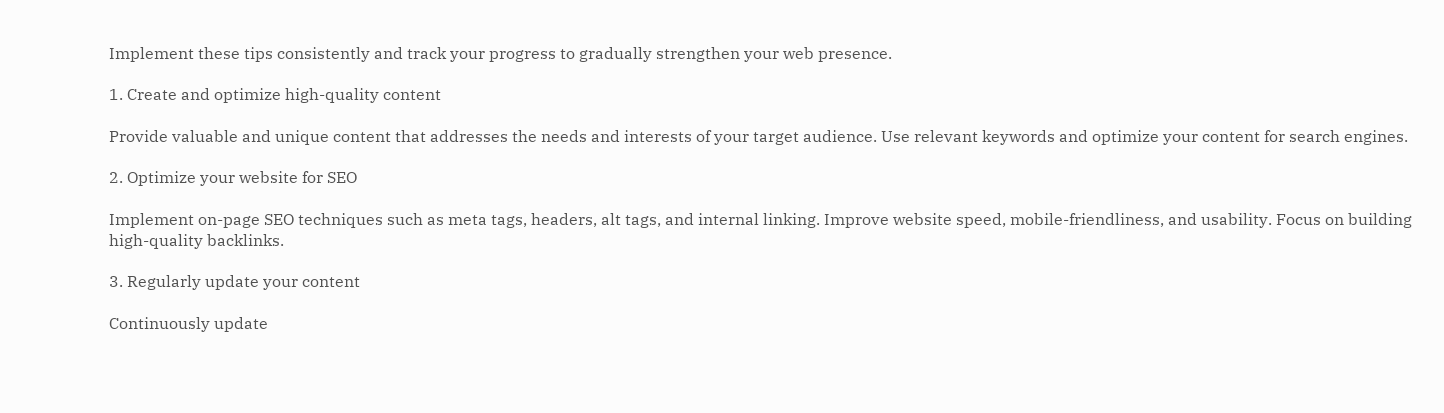Implement these tips consistently and track your progress to gradually strengthen your web presence.

1. Create and optimize high-quality content

Provide valuable and unique content that addresses the needs and interests of your target audience. Use relevant keywords and optimize your content for search engines.

2. Optimize your website for SEO

Implement on-page SEO techniques such as meta tags, headers, alt tags, and internal linking. Improve website speed, mobile-friendliness, and usability. Focus on building high-quality backlinks.

3. Regularly update your content

Continuously update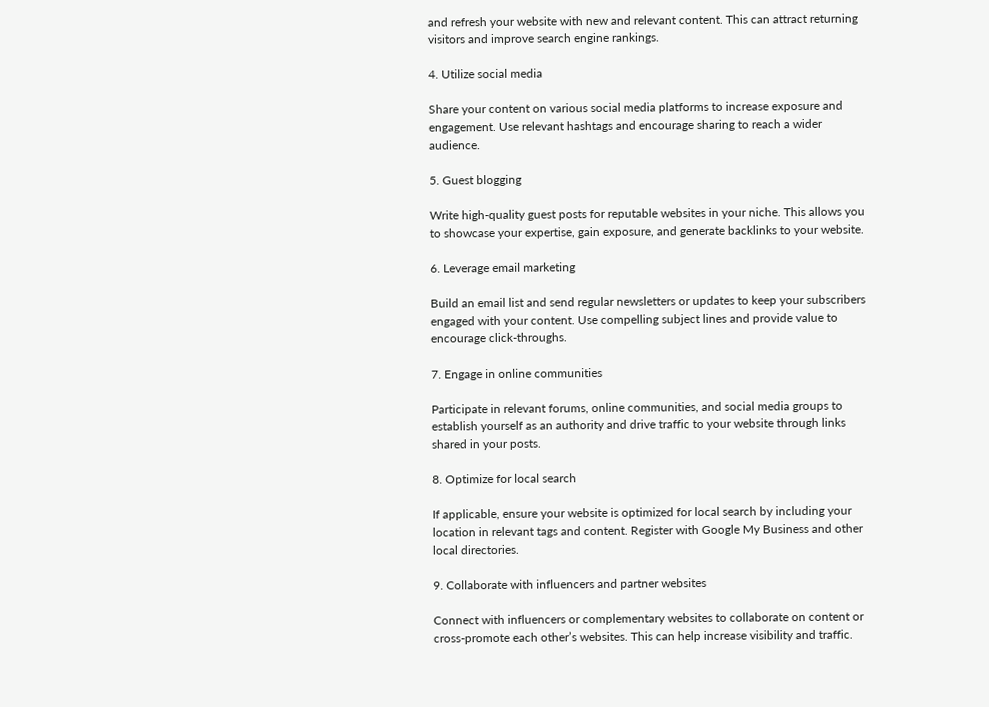and refresh your website with new and relevant content. This can attract returning visitors and improve search engine rankings.

4. Utilize social media

Share your content on various social media platforms to increase exposure and engagement. Use relevant hashtags and encourage sharing to reach a wider audience.

5. Guest blogging

Write high-quality guest posts for reputable websites in your niche. This allows you to showcase your expertise, gain exposure, and generate backlinks to your website.

6. Leverage email marketing

Build an email list and send regular newsletters or updates to keep your subscribers engaged with your content. Use compelling subject lines and provide value to encourage click-throughs.

7. Engage in online communities

Participate in relevant forums, online communities, and social media groups to establish yourself as an authority and drive traffic to your website through links shared in your posts.

8. Optimize for local search

If applicable, ensure your website is optimized for local search by including your location in relevant tags and content. Register with Google My Business and other local directories.

9. Collaborate with influencers and partner websites

Connect with influencers or complementary websites to collaborate on content or cross-promote each other’s websites. This can help increase visibility and traffic.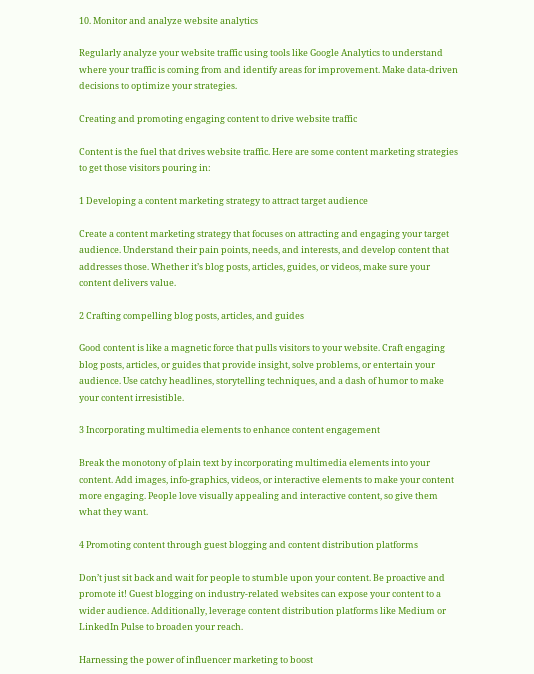10. Monitor and analyze website analytics

Regularly analyze your website traffic using tools like Google Analytics to understand where your traffic is coming from and identify areas for improvement. Make data-driven decisions to optimize your strategies.

Creating and promoting engaging content to drive website traffic

Content is the fuel that drives website traffic. Here are some content marketing strategies to get those visitors pouring in:

1 Developing a content marketing strategy to attract target audience

Create a content marketing strategy that focuses on attracting and engaging your target audience. Understand their pain points, needs, and interests, and develop content that addresses those. Whether it’s blog posts, articles, guides, or videos, make sure your content delivers value.

2 Crafting compelling blog posts, articles, and guides

Good content is like a magnetic force that pulls visitors to your website. Craft engaging blog posts, articles, or guides that provide insight, solve problems, or entertain your audience. Use catchy headlines, storytelling techniques, and a dash of humor to make your content irresistible.

3 Incorporating multimedia elements to enhance content engagement

Break the monotony of plain text by incorporating multimedia elements into your content. Add images, info-graphics, videos, or interactive elements to make your content more engaging. People love visually appealing and interactive content, so give them what they want.

4 Promoting content through guest blogging and content distribution platforms

Don’t just sit back and wait for people to stumble upon your content. Be proactive and promote it! Guest blogging on industry-related websites can expose your content to a wider audience. Additionally, leverage content distribution platforms like Medium or LinkedIn Pulse to broaden your reach.

Harnessing the power of influencer marketing to boost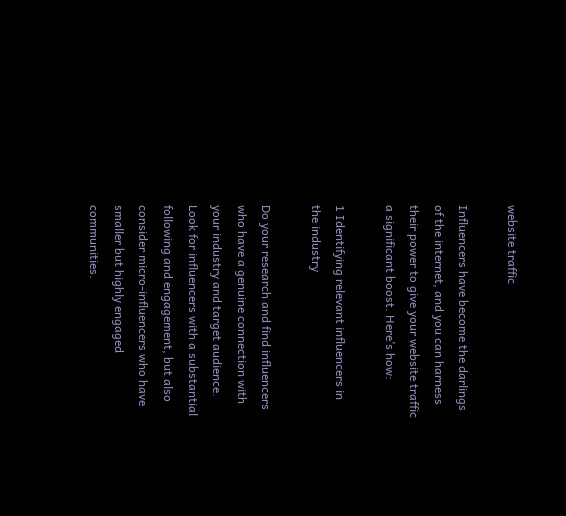website traffic

Influencers have become the darlings of the internet, and you can harness their power to give your website traffic a significant boost. Here’s how:

1 Identifying relevant influencers in the industry

Do your research and find influencers who have a genuine connection with your industry and target audience. Look for influencers with a substantial following and engagement, but also consider micro-influencers who have smaller but highly engaged communities.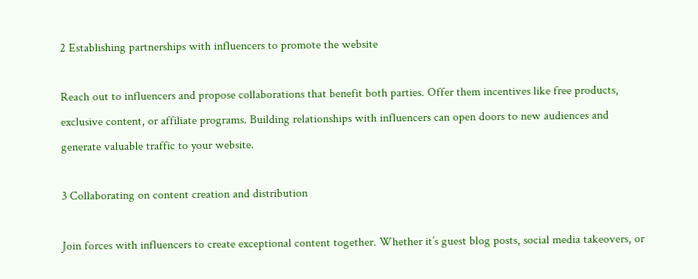2 Establishing partnerships with influencers to promote the website

Reach out to influencers and propose collaborations that benefit both parties. Offer them incentives like free products, exclusive content, or affiliate programs. Building relationships with influencers can open doors to new audiences and generate valuable traffic to your website.

3 Collaborating on content creation and distribution

Join forces with influencers to create exceptional content together. Whether it’s guest blog posts, social media takeovers, or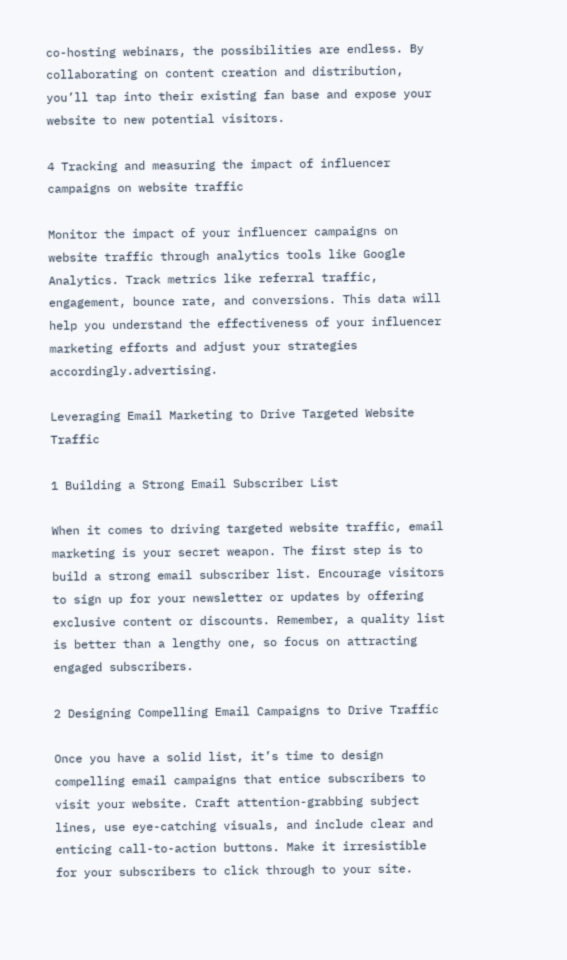co-hosting webinars, the possibilities are endless. By collaborating on content creation and distribution, you’ll tap into their existing fan base and expose your website to new potential visitors.

4 Tracking and measuring the impact of influencer campaigns on website traffic

Monitor the impact of your influencer campaigns on website traffic through analytics tools like Google Analytics. Track metrics like referral traffic, engagement, bounce rate, and conversions. This data will help you understand the effectiveness of your influencer marketing efforts and adjust your strategies accordingly.advertising.

Leveraging Email Marketing to Drive Targeted Website Traffic

1 Building a Strong Email Subscriber List

When it comes to driving targeted website traffic, email marketing is your secret weapon. The first step is to build a strong email subscriber list. Encourage visitors to sign up for your newsletter or updates by offering exclusive content or discounts. Remember, a quality list is better than a lengthy one, so focus on attracting engaged subscribers.

2 Designing Compelling Email Campaigns to Drive Traffic

Once you have a solid list, it’s time to design compelling email campaigns that entice subscribers to visit your website. Craft attention-grabbing subject lines, use eye-catching visuals, and include clear and enticing call-to-action buttons. Make it irresistible for your subscribers to click through to your site.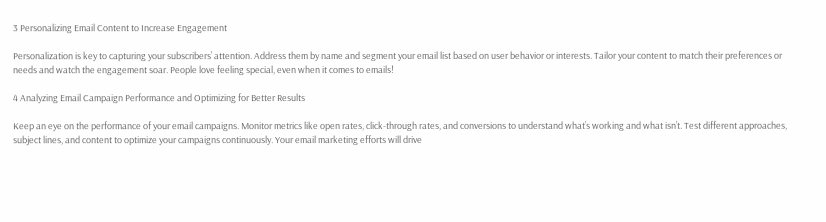3 Personalizing Email Content to Increase Engagement

Personalization is key to capturing your subscribers’ attention. Address them by name and segment your email list based on user behavior or interests. Tailor your content to match their preferences or needs and watch the engagement soar. People love feeling special, even when it comes to emails!

4 Analyzing Email Campaign Performance and Optimizing for Better Results

Keep an eye on the performance of your email campaigns. Monitor metrics like open rates, click-through rates, and conversions to understand what’s working and what isn’t. Test different approaches, subject lines, and content to optimize your campaigns continuously. Your email marketing efforts will drive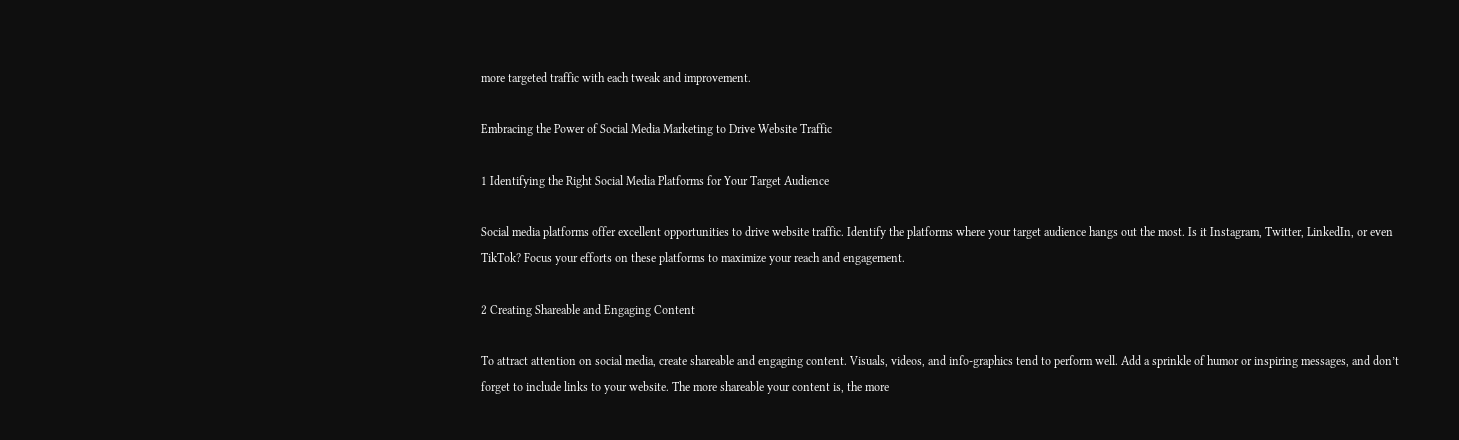more targeted traffic with each tweak and improvement.

Embracing the Power of Social Media Marketing to Drive Website Traffic

1 Identifying the Right Social Media Platforms for Your Target Audience

Social media platforms offer excellent opportunities to drive website traffic. Identify the platforms where your target audience hangs out the most. Is it Instagram, Twitter, LinkedIn, or even TikTok? Focus your efforts on these platforms to maximize your reach and engagement.

2 Creating Shareable and Engaging Content

To attract attention on social media, create shareable and engaging content. Visuals, videos, and info-graphics tend to perform well. Add a sprinkle of humor or inspiring messages, and don’t forget to include links to your website. The more shareable your content is, the more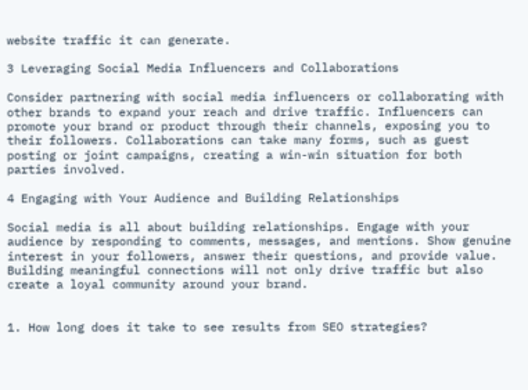website traffic it can generate.

3 Leveraging Social Media Influencers and Collaborations

Consider partnering with social media influencers or collaborating with other brands to expand your reach and drive traffic. Influencers can promote your brand or product through their channels, exposing you to their followers. Collaborations can take many forms, such as guest posting or joint campaigns, creating a win-win situation for both parties involved.

4 Engaging with Your Audience and Building Relationships

Social media is all about building relationships. Engage with your audience by responding to comments, messages, and mentions. Show genuine interest in your followers, answer their questions, and provide value. Building meaningful connections will not only drive traffic but also create a loyal community around your brand.


1. How long does it take to see results from SEO strategies?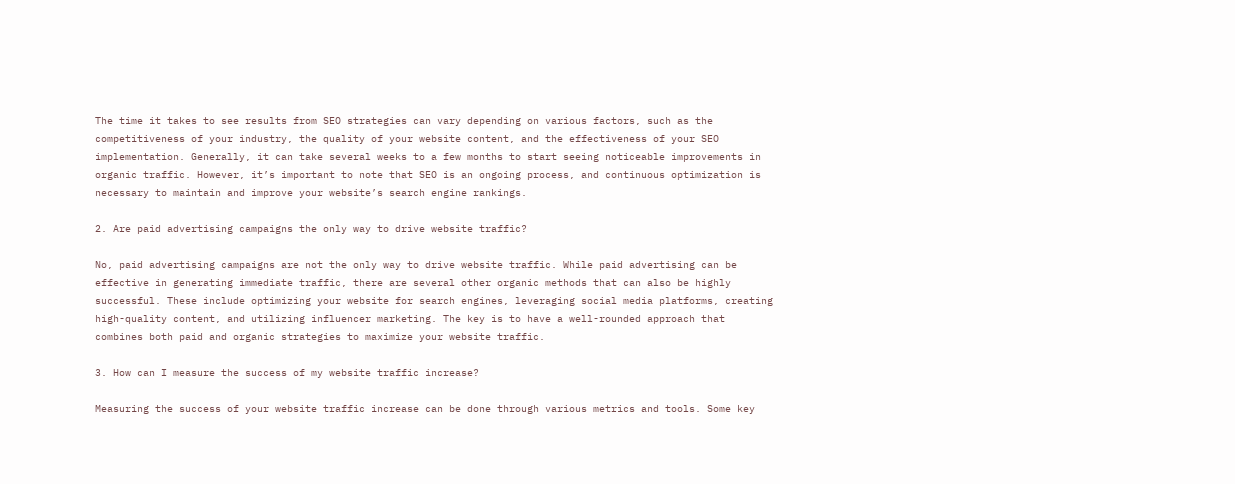The time it takes to see results from SEO strategies can vary depending on various factors, such as the competitiveness of your industry, the quality of your website content, and the effectiveness of your SEO implementation. Generally, it can take several weeks to a few months to start seeing noticeable improvements in organic traffic. However, it’s important to note that SEO is an ongoing process, and continuous optimization is necessary to maintain and improve your website’s search engine rankings.

2. Are paid advertising campaigns the only way to drive website traffic?

No, paid advertising campaigns are not the only way to drive website traffic. While paid advertising can be effective in generating immediate traffic, there are several other organic methods that can also be highly successful. These include optimizing your website for search engines, leveraging social media platforms, creating high-quality content, and utilizing influencer marketing. The key is to have a well-rounded approach that combines both paid and organic strategies to maximize your website traffic.

3. How can I measure the success of my website traffic increase?

Measuring the success of your website traffic increase can be done through various metrics and tools. Some key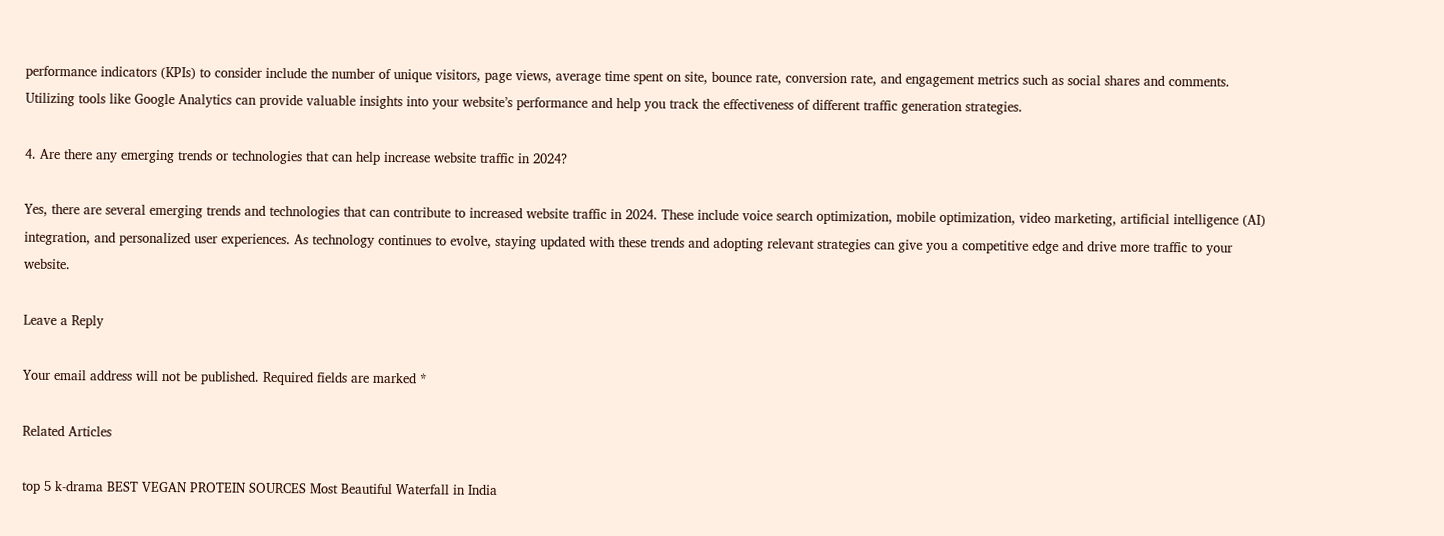performance indicators (KPIs) to consider include the number of unique visitors, page views, average time spent on site, bounce rate, conversion rate, and engagement metrics such as social shares and comments. Utilizing tools like Google Analytics can provide valuable insights into your website’s performance and help you track the effectiveness of different traffic generation strategies.

4. Are there any emerging trends or technologies that can help increase website traffic in 2024?

Yes, there are several emerging trends and technologies that can contribute to increased website traffic in 2024. These include voice search optimization, mobile optimization, video marketing, artificial intelligence (AI) integration, and personalized user experiences. As technology continues to evolve, staying updated with these trends and adopting relevant strategies can give you a competitive edge and drive more traffic to your website.

Leave a Reply

Your email address will not be published. Required fields are marked *

Related Articles

top 5 k-drama BEST VEGAN PROTEIN SOURCES Most Beautiful Waterfall in India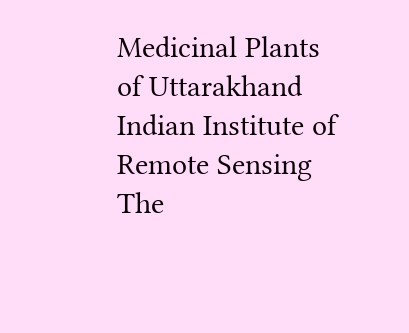Medicinal Plants of Uttarakhand Indian Institute of Remote Sensing The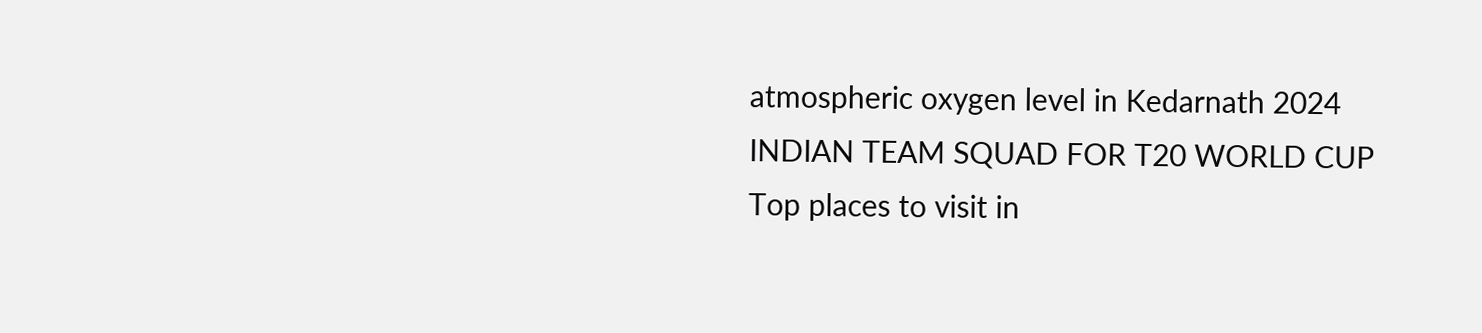atmospheric oxygen level in Kedarnath 2024 INDIAN TEAM SQUAD FOR T20 WORLD CUP Top places to visit in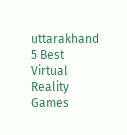uttarakhand 5 Best Virtual Reality Games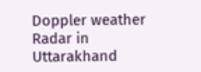Doppler weather Radar in Uttarakhand